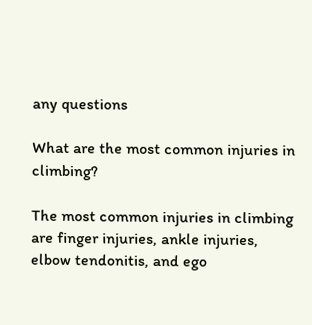any questions

What are the most common injuries in climbing?

The most common injuries in climbing are finger injuries, ankle injuries, elbow tendonitis, and ego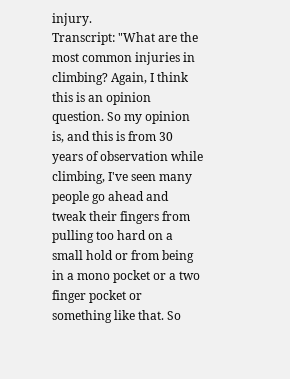injury.
Transcript: "What are the most common injuries in climbing? Again, I think this is an opinion question. So my opinion is, and this is from 30 years of observation while climbing, I've seen many people go ahead and tweak their fingers from pulling too hard on a small hold or from being in a mono pocket or a two finger pocket or something like that. So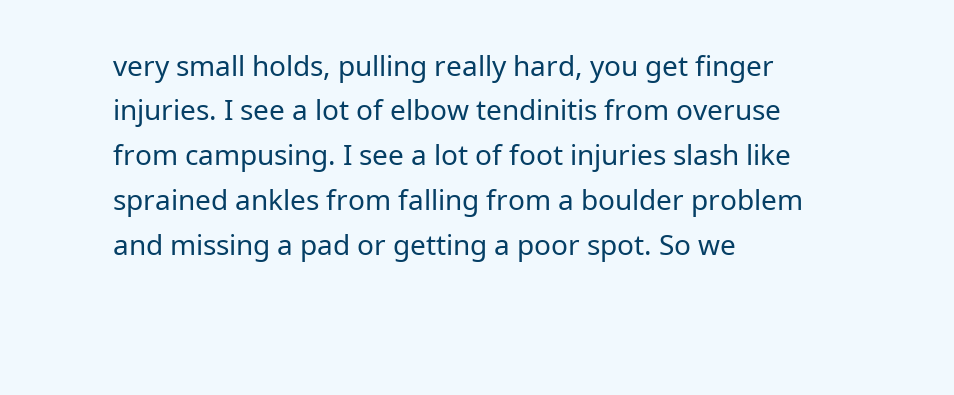very small holds, pulling really hard, you get finger injuries. I see a lot of elbow tendinitis from overuse from campusing. I see a lot of foot injuries slash like sprained ankles from falling from a boulder problem and missing a pad or getting a poor spot. So we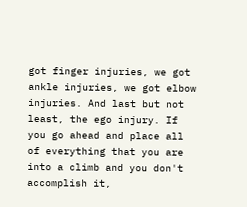got finger injuries, we got ankle injuries, we got elbow injuries. And last but not least, the ego injury. If you go ahead and place all of everything that you are into a climb and you don't accomplish it,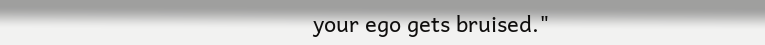your ego gets bruised."